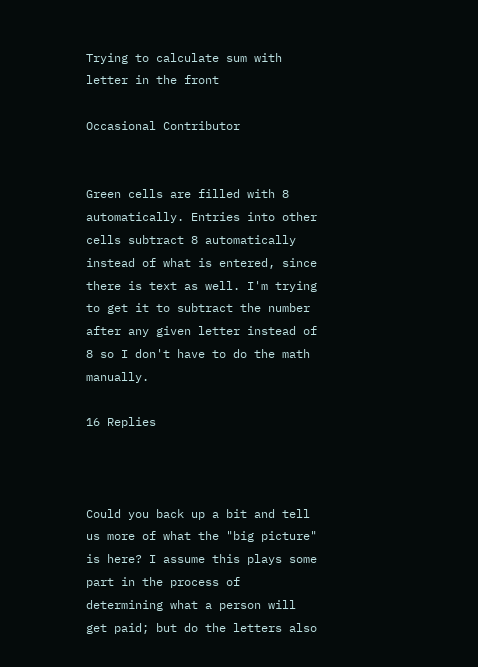Trying to calculate sum with letter in the front

Occasional Contributor


Green cells are filled with 8 automatically. Entries into other cells subtract 8 automatically instead of what is entered, since there is text as well. I'm trying to get it to subtract the number after any given letter instead of 8 so I don't have to do the math manually.

16 Replies



Could you back up a bit and tell us more of what the "big picture" is here? I assume this plays some part in the process of determining what a person will get paid; but do the letters also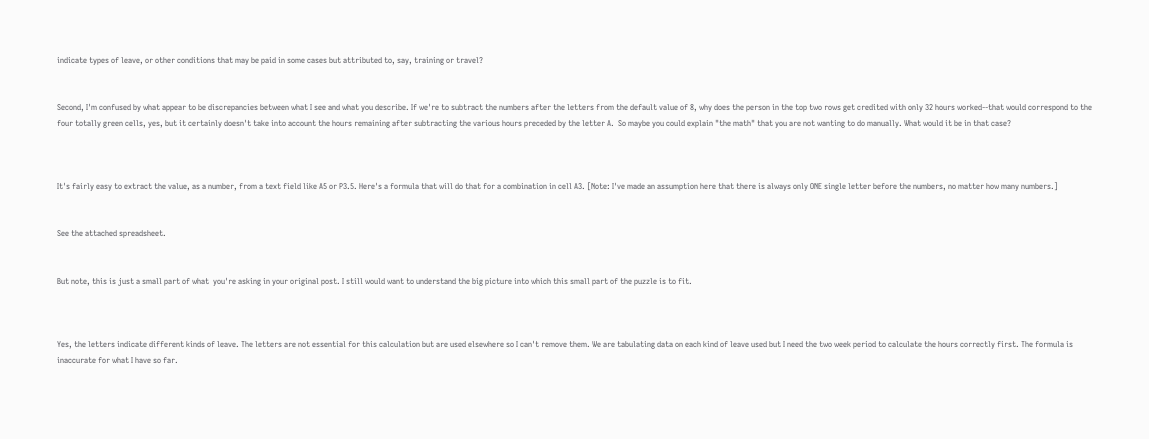indicate types of leave, or other conditions that may be paid in some cases but attributed to, say, training or travel?


Second, I'm confused by what appear to be discrepancies between what I see and what you describe. If we're to subtract the numbers after the letters from the default value of 8, why does the person in the top two rows get credited with only 32 hours worked--that would correspond to the four totally green cells, yes, but it certainly doesn't take into account the hours remaining after subtracting the various hours preceded by the letter A.  So maybe you could explain "the math" that you are not wanting to do manually. What would it be in that case?



It's fairly easy to extract the value, as a number, from a text field like A5 or P3.5. Here's a formula that will do that for a combination in cell A3. [Note: I've made an assumption here that there is always only ONE single letter before the numbers, no matter how many numbers.]


See the attached spreadsheet.


But note, this is just a small part of what  you're asking in your original post. I still would want to understand the big picture into which this small part of the puzzle is to fit.



Yes, the letters indicate different kinds of leave. The letters are not essential for this calculation but are used elsewhere so I can't remove them. We are tabulating data on each kind of leave used but I need the two week period to calculate the hours correctly first. The formula is inaccurate for what I have so far.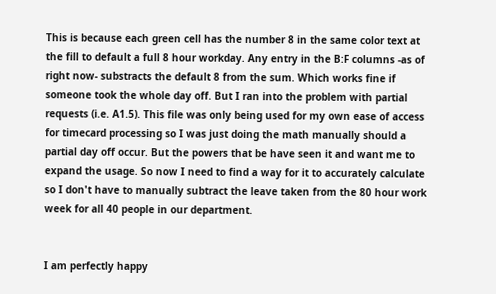This is because each green cell has the number 8 in the same color text at the fill to default a full 8 hour workday. Any entry in the B:F columns -as of right now- substracts the default 8 from the sum. Which works fine if someone took the whole day off. But I ran into the problem with partial requests (i.e. A1.5). This file was only being used for my own ease of access for timecard processing so I was just doing the math manually should a partial day off occur. But the powers that be have seen it and want me to expand the usage. So now I need to find a way for it to accurately calculate so I don't have to manually subtract the leave taken from the 80 hour work week for all 40 people in our department.


I am perfectly happy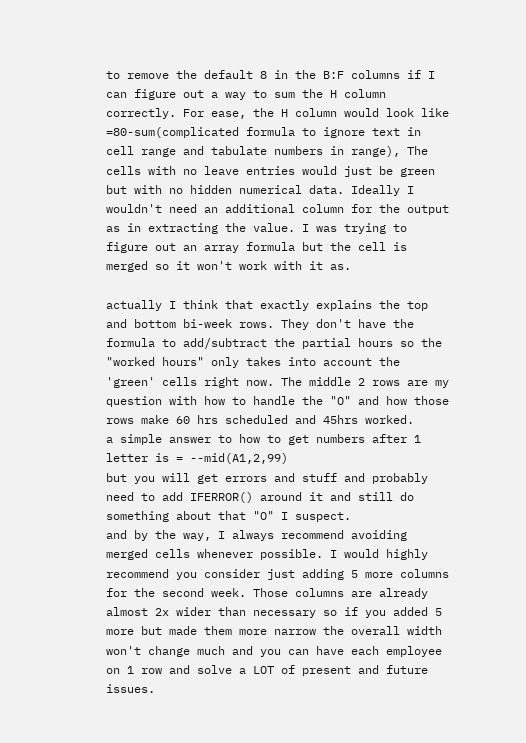to remove the default 8 in the B:F columns if I can figure out a way to sum the H column correctly. For ease, the H column would look like =80-sum(complicated formula to ignore text in cell range and tabulate numbers in range), The cells with no leave entries would just be green but with no hidden numerical data. Ideally I wouldn't need an additional column for the output as in extracting the value. I was trying to figure out an array formula but the cell is merged so it won't work with it as.

actually I think that exactly explains the top and bottom bi-week rows. They don't have the formula to add/subtract the partial hours so the "worked hours" only takes into account the 'green' cells right now. The middle 2 rows are my question with how to handle the "O" and how those rows make 60 hrs scheduled and 45hrs worked.
a simple answer to how to get numbers after 1 letter is = --mid(A1,2,99)
but you will get errors and stuff and probably need to add IFERROR() around it and still do something about that "O" I suspect.
and by the way, I always recommend avoiding merged cells whenever possible. I would highly recommend you consider just adding 5 more columns for the second week. Those columns are already almost 2x wider than necessary so if you added 5 more but made them more narrow the overall width won't change much and you can have each employee on 1 row and solve a LOT of present and future issues.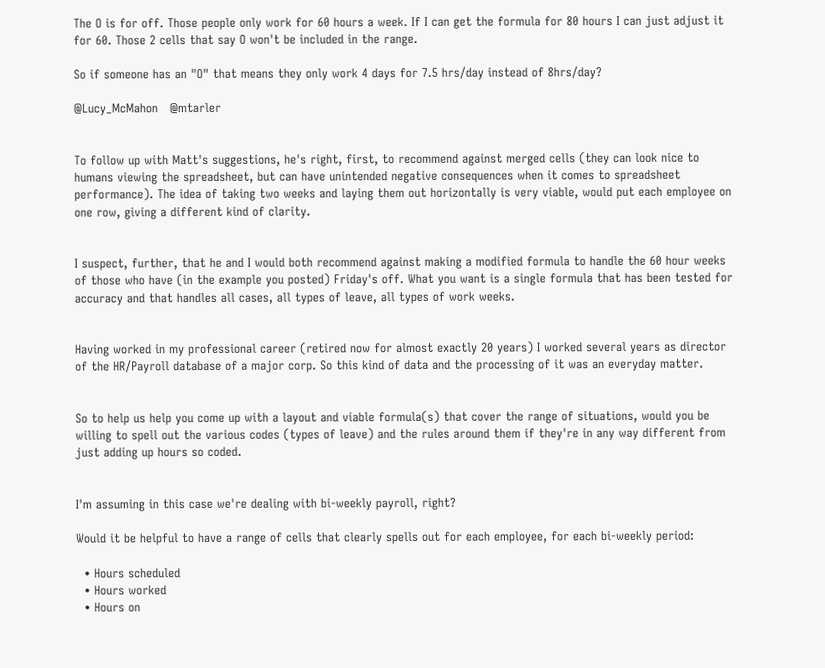The O is for off. Those people only work for 60 hours a week. If I can get the formula for 80 hours I can just adjust it for 60. Those 2 cells that say O won't be included in the range.

So if someone has an "O" that means they only work 4 days for 7.5 hrs/day instead of 8hrs/day?

@Lucy_McMahon   @mtarler


To follow up with Matt's suggestions, he's right, first, to recommend against merged cells (they can look nice to humans viewing the spreadsheet, but can have unintended negative consequences when it comes to spreadsheet performance). The idea of taking two weeks and laying them out horizontally is very viable, would put each employee on one row, giving a different kind of clarity.


I suspect, further, that he and I would both recommend against making a modified formula to handle the 60 hour weeks of those who have (in the example you posted) Friday's off. What you want is a single formula that has been tested for accuracy and that handles all cases, all types of leave, all types of work weeks.


Having worked in my professional career (retired now for almost exactly 20 years) I worked several years as director of the HR/Payroll database of a major corp. So this kind of data and the processing of it was an everyday matter.


So to help us help you come up with a layout and viable formula(s) that cover the range of situations, would you be willing to spell out the various codes (types of leave) and the rules around them if they're in any way different from just adding up hours so coded.


I'm assuming in this case we're dealing with bi-weekly payroll, right?

Would it be helpful to have a range of cells that clearly spells out for each employee, for each bi-weekly period:

  • Hours scheduled
  • Hours worked
  • Hours on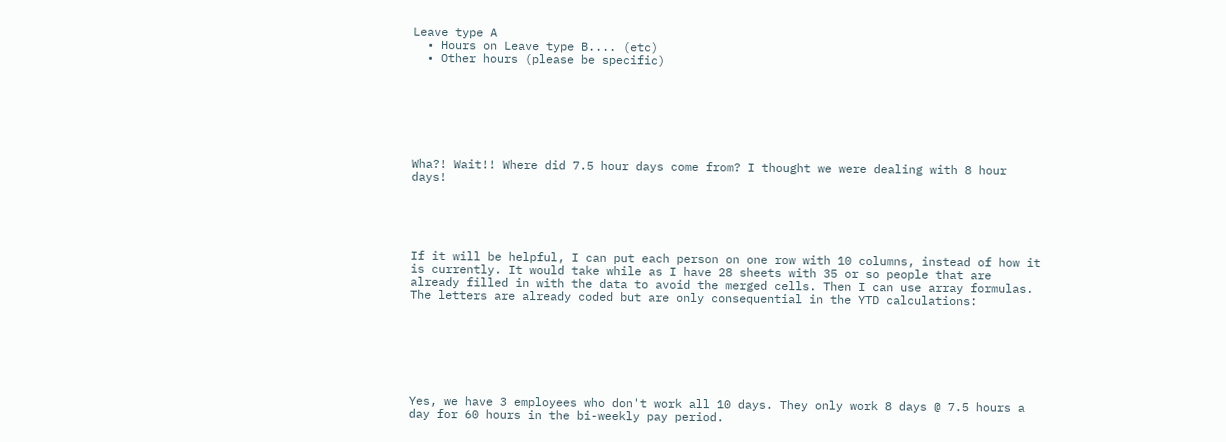Leave type A
  • Hours on Leave type B.... (etc)
  • Other hours (please be specific)







Wha?! Wait!! Where did 7.5 hour days come from? I thought we were dealing with 8 hour days!





If it will be helpful, I can put each person on one row with 10 columns, instead of how it is currently. It would take while as I have 28 sheets with 35 or so people that are already filled in with the data to avoid the merged cells. Then I can use array formulas. The letters are already coded but are only consequential in the YTD calculations:







Yes, we have 3 employees who don't work all 10 days. They only work 8 days @ 7.5 hours a day for 60 hours in the bi-weekly pay period.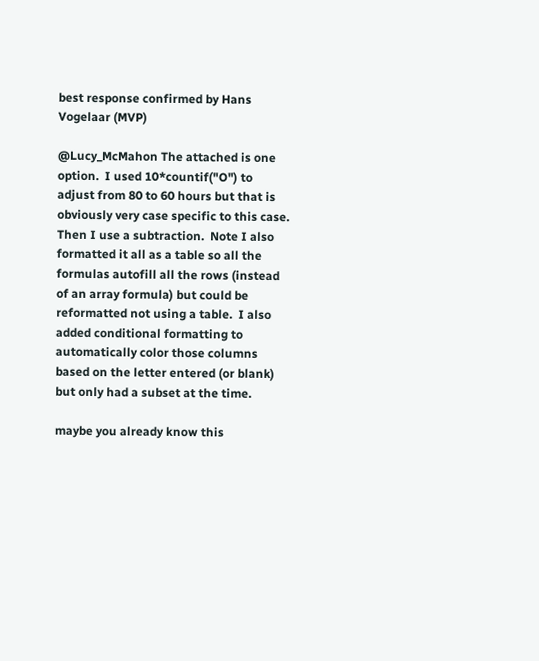best response confirmed by Hans Vogelaar (MVP)

@Lucy_McMahon The attached is one option.  I used 10*countif("O") to adjust from 80 to 60 hours but that is obviously very case specific to this case.  Then I use a subtraction.  Note I also formatted it all as a table so all the formulas autofill all the rows (instead of an array formula) but could be reformatted not using a table.  I also added conditional formatting to automatically color those columns based on the letter entered (or blank) but only had a subset at the time.

maybe you already know this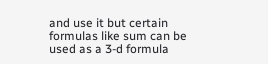and use it but certain formulas like sum can be used as a 3-d formula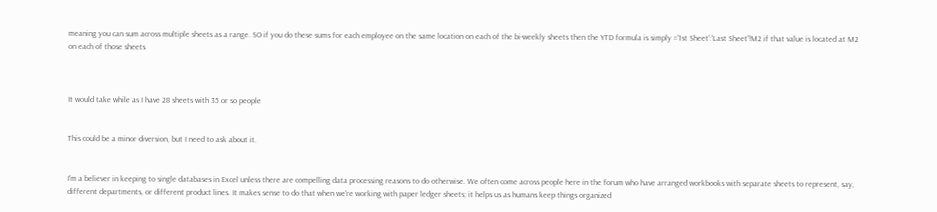meaning you can sum across multiple sheets as a range. SO if you do these sums for each employee on the same location on each of the bi-weekly sheets then the YTD formula is simply ='1st Sheet':'Last Sheet'!M2 if that value is located at M2 on each of those sheets



It would take while as I have 28 sheets with 35 or so people


This could be a minor diversion, but I need to ask about it.


I'm a believer in keeping to single databases in Excel unless there are compelling data processing reasons to do otherwise. We often come across people here in the forum who have arranged workbooks with separate sheets to represent, say, different departments, or different product lines. It makes sense to do that when we're working with paper ledger sheets; it helps us as humans keep things organized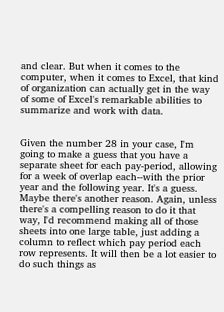and clear. But when it comes to the computer, when it comes to Excel, that kind of organization can actually get in the way of some of Excel's remarkable abilities to summarize and work with data.


Given the number 28 in your case, I'm going to make a guess that you have a separate sheet for each pay-period, allowing for a week of overlap each--with the prior year and the following year. It's a guess. Maybe there's another reason. Again, unless there's a compelling reason to do it that way, I'd recommend making all of those sheets into one large table, just adding a column to reflect which pay period each row represents. It will then be a lot easier to do such things as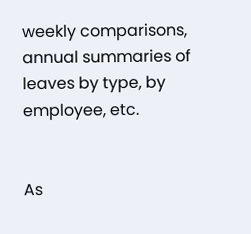weekly comparisons, annual summaries of leaves by type, by employee, etc.


As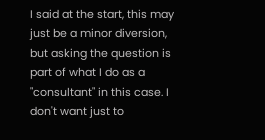I said at the start, this may just be a minor diversion, but asking the question is part of what I do as a "consultant" in this case. I don't want just to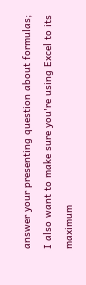answer your presenting question about formulas; I also want to make sure you're using Excel to its maximum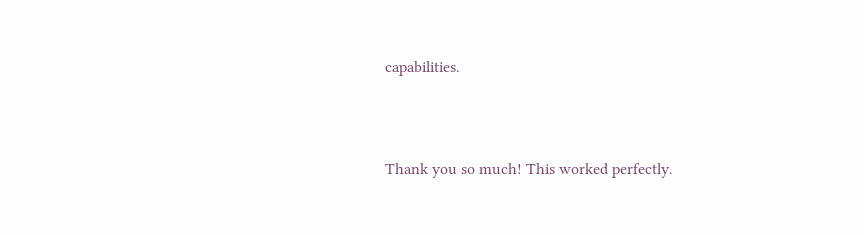capabilities.



Thank you so much! This worked perfectly.